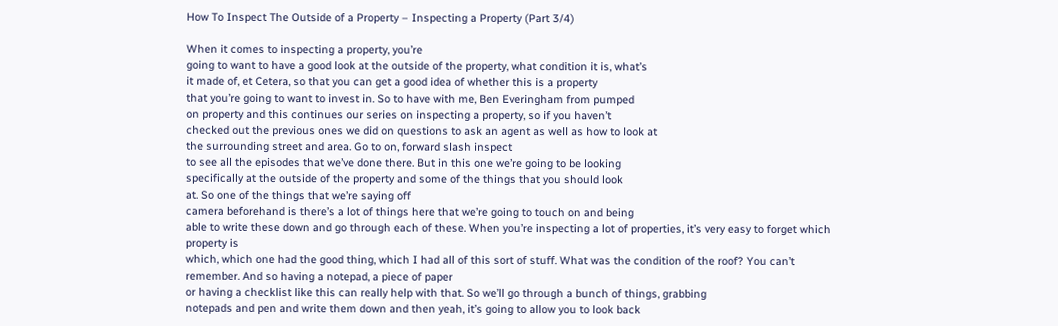How To Inspect The Outside of a Property – Inspecting a Property (Part 3/4)

When it comes to inspecting a property, you’re
going to want to have a good look at the outside of the property, what condition it is, what’s
it made of, et Cetera, so that you can get a good idea of whether this is a property
that you’re going to want to invest in. So to have with me, Ben Everingham from pumped
on property and this continues our series on inspecting a property, so if you haven’t
checked out the previous ones we did on questions to ask an agent as well as how to look at
the surrounding street and area. Go to on, forward slash inspect
to see all the episodes that we’ve done there. But in this one we’re going to be looking
specifically at the outside of the property and some of the things that you should look
at. So one of the things that we’re saying off
camera beforehand is there’s a lot of things here that we’re going to touch on and being
able to write these down and go through each of these. When you’re inspecting a lot of properties, it’s very easy to forget which property is
which, which one had the good thing, which I had all of this sort of stuff. What was the condition of the roof? You can’t remember. And so having a notepad, a piece of paper
or having a checklist like this can really help with that. So we’ll go through a bunch of things, grabbing
notepads and pen and write them down and then yeah, it’s going to allow you to look back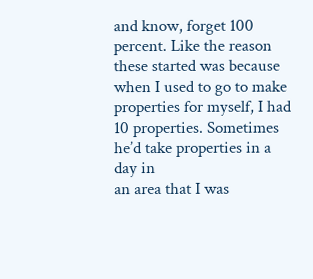and know, forget 100 percent. Like the reason these started was because
when I used to go to make properties for myself, I had 10 properties. Sometimes he’d take properties in a day in
an area that I was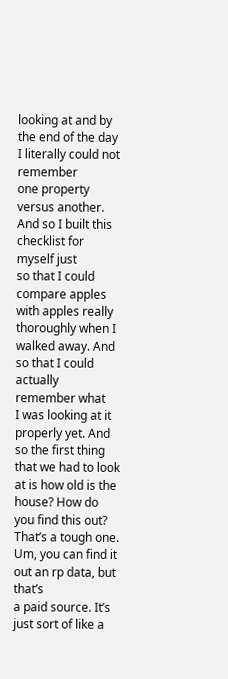looking at and by the end of the day I literally could not remember
one property versus another. And so I built this checklist for myself just
so that I could compare apples with apples really thoroughly when I walked away. And so that I could actually remember what
I was looking at it properly yet. And so the first thing that we had to look
at is how old is the house? How do you find this out? That’s a tough one. Um, you can find it out an rp data, but that’s
a paid source. It’s just sort of like a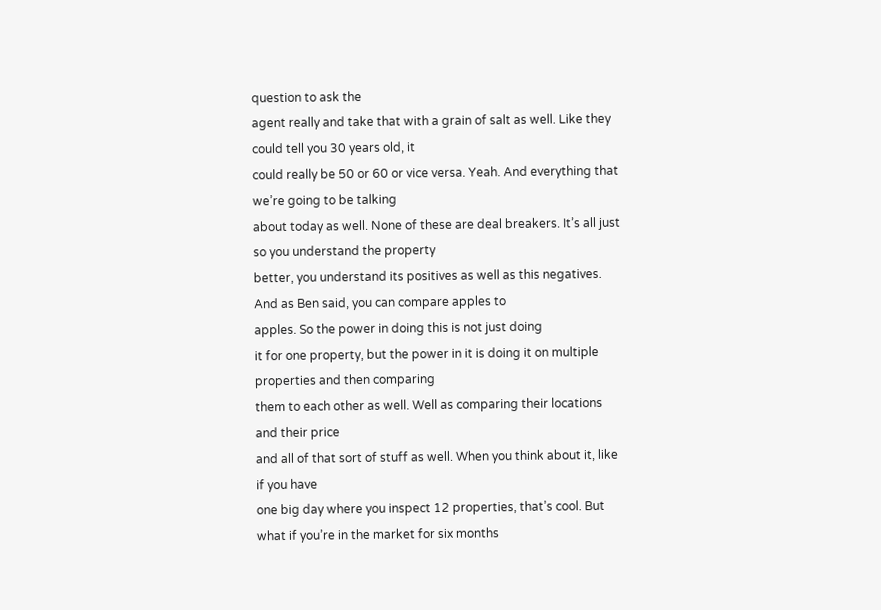question to ask the
agent really and take that with a grain of salt as well. Like they could tell you 30 years old, it
could really be 50 or 60 or vice versa. Yeah. And everything that we’re going to be talking
about today as well. None of these are deal breakers. It’s all just so you understand the property
better, you understand its positives as well as this negatives. And as Ben said, you can compare apples to
apples. So the power in doing this is not just doing
it for one property, but the power in it is doing it on multiple properties and then comparing
them to each other as well. Well as comparing their locations and their price
and all of that sort of stuff as well. When you think about it, like if you have
one big day where you inspect 12 properties, that’s cool. But what if you’re in the market for six months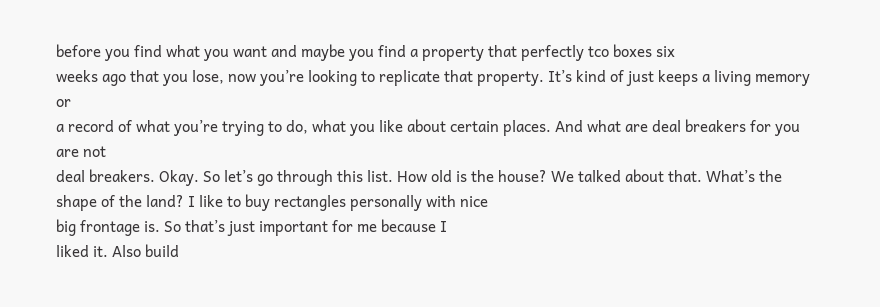before you find what you want and maybe you find a property that perfectly tco boxes six
weeks ago that you lose, now you’re looking to replicate that property. It’s kind of just keeps a living memory or
a record of what you’re trying to do, what you like about certain places. And what are deal breakers for you are not
deal breakers. Okay. So let’s go through this list. How old is the house? We talked about that. What’s the shape of the land? I like to buy rectangles personally with nice
big frontage is. So that’s just important for me because I
liked it. Also build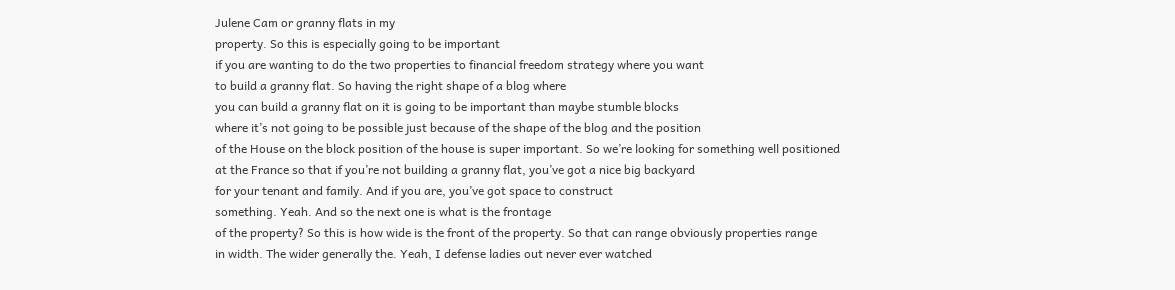Julene Cam or granny flats in my
property. So this is especially going to be important
if you are wanting to do the two properties to financial freedom strategy where you want
to build a granny flat. So having the right shape of a blog where
you can build a granny flat on it is going to be important than maybe stumble blocks
where it’s not going to be possible just because of the shape of the blog and the position
of the House on the block position of the house is super important. So we’re looking for something well positioned
at the France so that if you’re not building a granny flat, you’ve got a nice big backyard
for your tenant and family. And if you are, you’ve got space to construct
something. Yeah. And so the next one is what is the frontage
of the property? So this is how wide is the front of the property. So that can range obviously properties range
in width. The wider generally the. Yeah, I defense ladies out never ever watched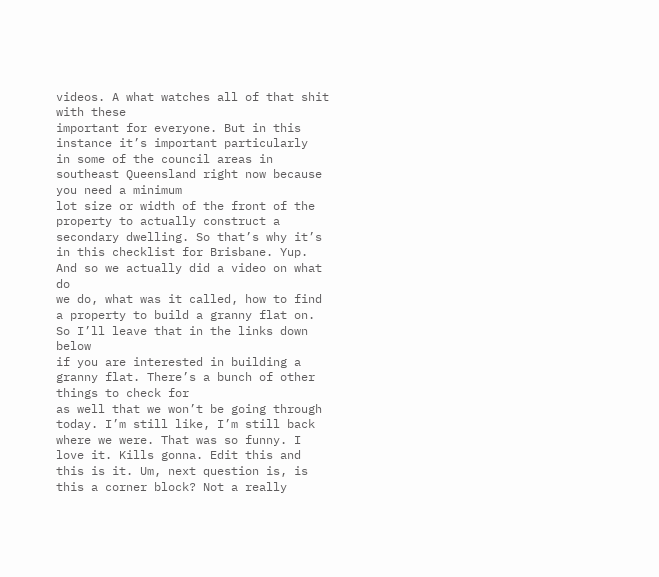videos. A what watches all of that shit with these
important for everyone. But in this instance it’s important particularly
in some of the council areas in southeast Queensland right now because you need a minimum
lot size or width of the front of the property to actually construct a secondary dwelling. So that’s why it’s in this checklist for Brisbane. Yup. And so we actually did a video on what do
we do, what was it called, how to find a property to build a granny flat on. So I’ll leave that in the links down below
if you are interested in building a granny flat. There’s a bunch of other things to check for
as well that we won’t be going through today. I’m still like, I’m still back where we were. That was so funny. I love it. Kills gonna. Edit this and this is it. Um, next question is, is this a corner block? Not a really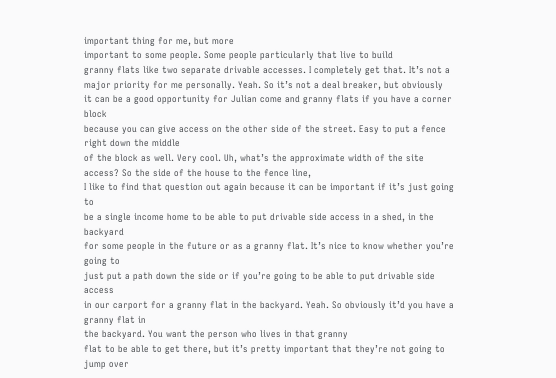important thing for me, but more
important to some people. Some people particularly that live to build
granny flats like two separate drivable accesses. I completely get that. It’s not a major priority for me personally. Yeah. So it’s not a deal breaker, but obviously
it can be a good opportunity for Julian come and granny flats if you have a corner block
because you can give access on the other side of the street. Easy to put a fence right down the middle
of the block as well. Very cool. Uh, what’s the approximate width of the site
access? So the side of the house to the fence line,
I like to find that question out again because it can be important if it’s just going to
be a single income home to be able to put drivable side access in a shed, in the backyard
for some people in the future or as a granny flat. It’s nice to know whether you’re going to
just put a path down the side or if you’re going to be able to put drivable side access
in our carport for a granny flat in the backyard. Yeah. So obviously it’d you have a granny flat in
the backyard. You want the person who lives in that granny
flat to be able to get there, but it’s pretty important that they’re not going to jump over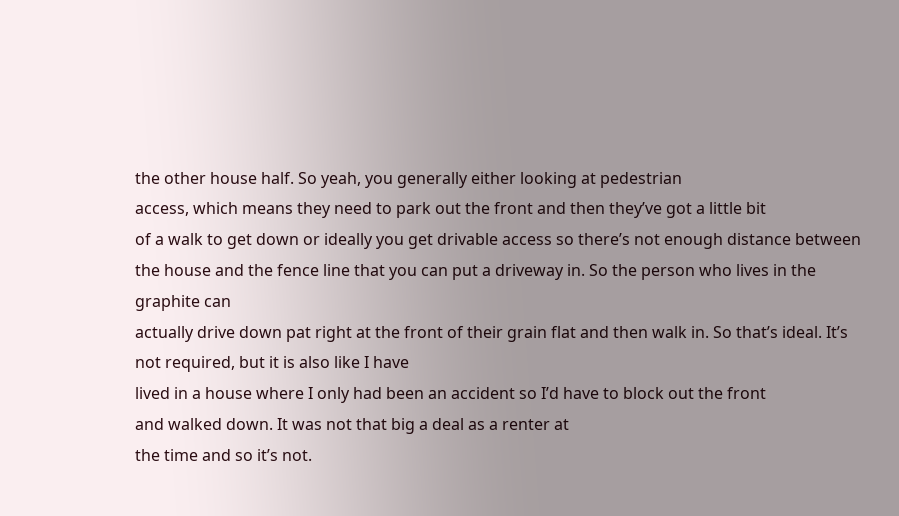the other house half. So yeah, you generally either looking at pedestrian
access, which means they need to park out the front and then they’ve got a little bit
of a walk to get down or ideally you get drivable access so there’s not enough distance between
the house and the fence line that you can put a driveway in. So the person who lives in the graphite can
actually drive down pat right at the front of their grain flat and then walk in. So that’s ideal. It’s not required, but it is also like I have
lived in a house where I only had been an accident so I’d have to block out the front
and walked down. It was not that big a deal as a renter at
the time and so it’s not.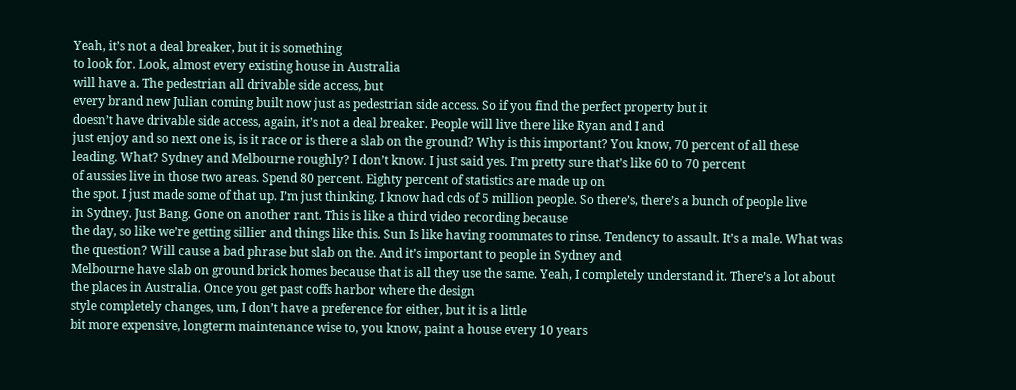Yeah, it’s not a deal breaker, but it is something
to look for. Look, almost every existing house in Australia
will have a. The pedestrian all drivable side access, but
every brand new Julian coming built now just as pedestrian side access. So if you find the perfect property but it
doesn’t have drivable side access, again, it’s not a deal breaker. People will live there like Ryan and I and
just enjoy and so next one is, is it race or is there a slab on the ground? Why is this important? You know, 70 percent of all these leading. What? Sydney and Melbourne roughly? I don’t know. I just said yes. I’m pretty sure that’s like 60 to 70 percent
of aussies live in those two areas. Spend 80 percent. Eighty percent of statistics are made up on
the spot. I just made some of that up. I’m just thinking. I know had cds of 5 million people. So there’s, there’s a bunch of people live
in Sydney. Just Bang. Gone on another rant. This is like a third video recording because
the day, so like we’re getting sillier and things like this. Sun Is like having roommates to rinse. Tendency to assault. It’s a male. What was the question? Will cause a bad phrase but slab on the. And it’s important to people in Sydney and
Melbourne have slab on ground brick homes because that is all they use the same. Yeah, I completely understand it. There’s a lot about the places in Australia. Once you get past coffs harbor where the design
style completely changes, um, I don’t have a preference for either, but it is a little
bit more expensive, longterm maintenance wise to, you know, paint a house every 10 years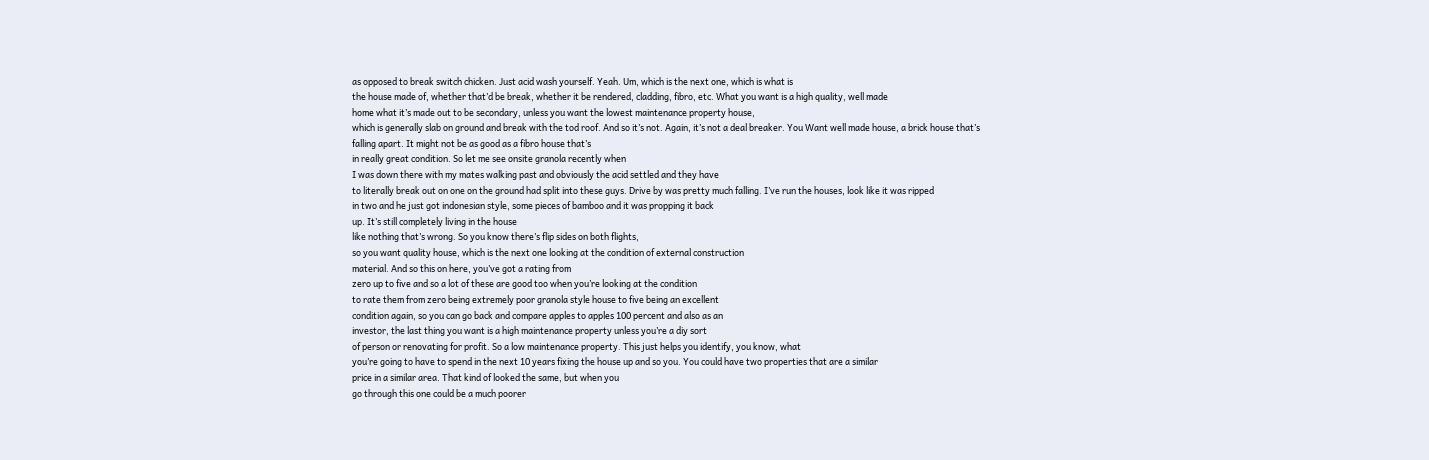as opposed to break switch chicken. Just acid wash yourself. Yeah. Um, which is the next one, which is what is
the house made of, whether that’d be break, whether it be rendered, cladding, fibro, etc. What you want is a high quality, well made
home what it’s made out to be secondary, unless you want the lowest maintenance property house,
which is generally slab on ground and break with the tod roof. And so it’s not. Again, it’s not a deal breaker. You Want well made house, a brick house that’s
falling apart. It might not be as good as a fibro house that’s
in really great condition. So let me see onsite granola recently when
I was down there with my mates walking past and obviously the acid settled and they have
to literally break out on one on the ground had split into these guys. Drive by was pretty much falling. I’ve run the houses, look like it was ripped
in two and he just got indonesian style, some pieces of bamboo and it was propping it back
up. It’s still completely living in the house
like nothing that’s wrong. So you know there’s flip sides on both flights,
so you want quality house, which is the next one looking at the condition of external construction
material. And so this on here, you’ve got a rating from
zero up to five and so a lot of these are good too when you’re looking at the condition
to rate them from zero being extremely poor granola style house to five being an excellent
condition again, so you can go back and compare apples to apples 100 percent and also as an
investor, the last thing you want is a high maintenance property unless you’re a diy sort
of person or renovating for profit. So a low maintenance property. This just helps you identify, you know, what
you’re going to have to spend in the next 10 years fixing the house up and so you. You could have two properties that are a similar
price in a similar area. That kind of looked the same, but when you
go through this one could be a much poorer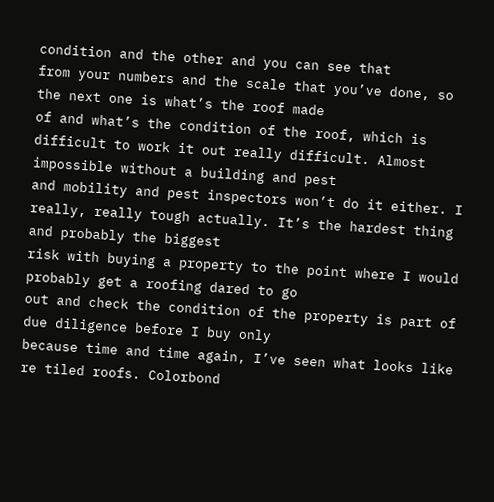condition and the other and you can see that
from your numbers and the scale that you’ve done, so the next one is what’s the roof made
of and what’s the condition of the roof, which is difficult to work it out really difficult. Almost impossible without a building and pest
and mobility and pest inspectors won’t do it either. I really, really tough actually. It’s the hardest thing and probably the biggest
risk with buying a property to the point where I would probably get a roofing dared to go
out and check the condition of the property is part of due diligence before I buy only
because time and time again, I’ve seen what looks like re tiled roofs. Colorbond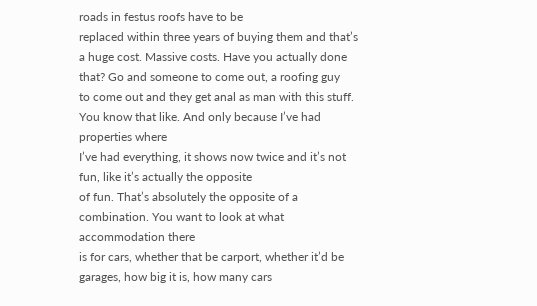roads in festus roofs have to be
replaced within three years of buying them and that’s a huge cost. Massive costs. Have you actually done that? Go and someone to come out, a roofing guy
to come out and they get anal as man with this stuff. You know that like. And only because I’ve had properties where
I’ve had everything, it shows now twice and it’s not fun, like it’s actually the opposite
of fun. That’s absolutely the opposite of a combination. You want to look at what accommodation there
is for cars, whether that be carport, whether it’d be garages, how big it is, how many cars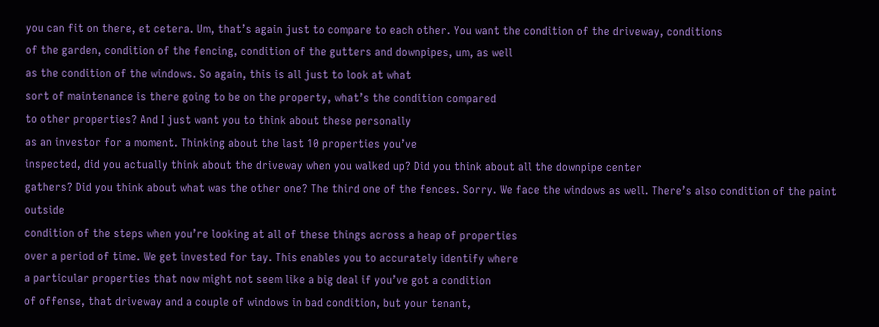you can fit on there, et cetera. Um, that’s again just to compare to each other. You want the condition of the driveway, conditions
of the garden, condition of the fencing, condition of the gutters and downpipes, um, as well
as the condition of the windows. So again, this is all just to look at what
sort of maintenance is there going to be on the property, what’s the condition compared
to other properties? And I just want you to think about these personally
as an investor for a moment. Thinking about the last 10 properties you’ve
inspected, did you actually think about the driveway when you walked up? Did you think about all the downpipe center
gathers? Did you think about what was the other one? The third one of the fences. Sorry. We face the windows as well. There’s also condition of the paint outside
condition of the steps when you’re looking at all of these things across a heap of properties
over a period of time. We get invested for tay. This enables you to accurately identify where
a particular properties that now might not seem like a big deal if you’ve got a condition
of offense, that driveway and a couple of windows in bad condition, but your tenant,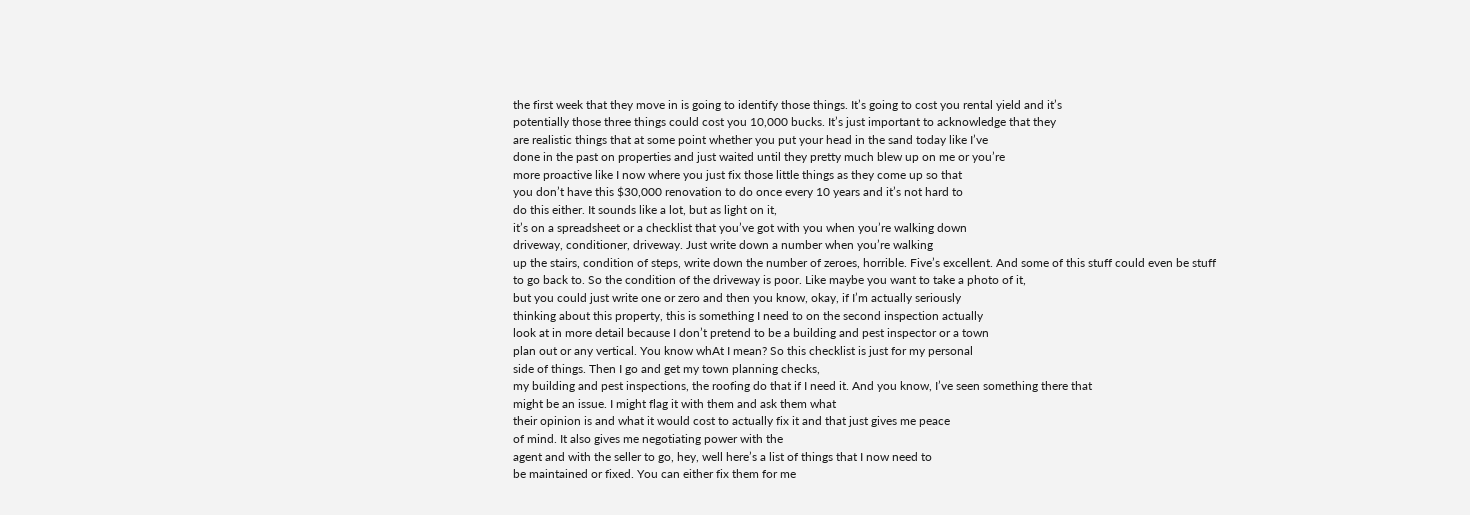the first week that they move in is going to identify those things. It’s going to cost you rental yield and it’s
potentially those three things could cost you 10,000 bucks. It’s just important to acknowledge that they
are realistic things that at some point whether you put your head in the sand today like I’ve
done in the past on properties and just waited until they pretty much blew up on me or you’re
more proactive like I now where you just fix those little things as they come up so that
you don’t have this $30,000 renovation to do once every 10 years and it’s not hard to
do this either. It sounds like a lot, but as light on it,
it’s on a spreadsheet or a checklist that you’ve got with you when you’re walking down
driveway, conditioner, driveway. Just write down a number when you’re walking
up the stairs, condition of steps, write down the number of zeroes, horrible. Five’s excellent. And some of this stuff could even be stuff
to go back to. So the condition of the driveway is poor. Like maybe you want to take a photo of it,
but you could just write one or zero and then you know, okay, if I’m actually seriously
thinking about this property, this is something I need to on the second inspection actually
look at in more detail because I don’t pretend to be a building and pest inspector or a town
plan out or any vertical. You know whAt I mean? So this checklist is just for my personal
side of things. Then I go and get my town planning checks,
my building and pest inspections, the roofing do that if I need it. And you know, I’ve seen something there that
might be an issue. I might flag it with them and ask them what
their opinion is and what it would cost to actually fix it and that just gives me peace
of mind. It also gives me negotiating power with the
agent and with the seller to go, hey, well here’s a list of things that I now need to
be maintained or fixed. You can either fix them for me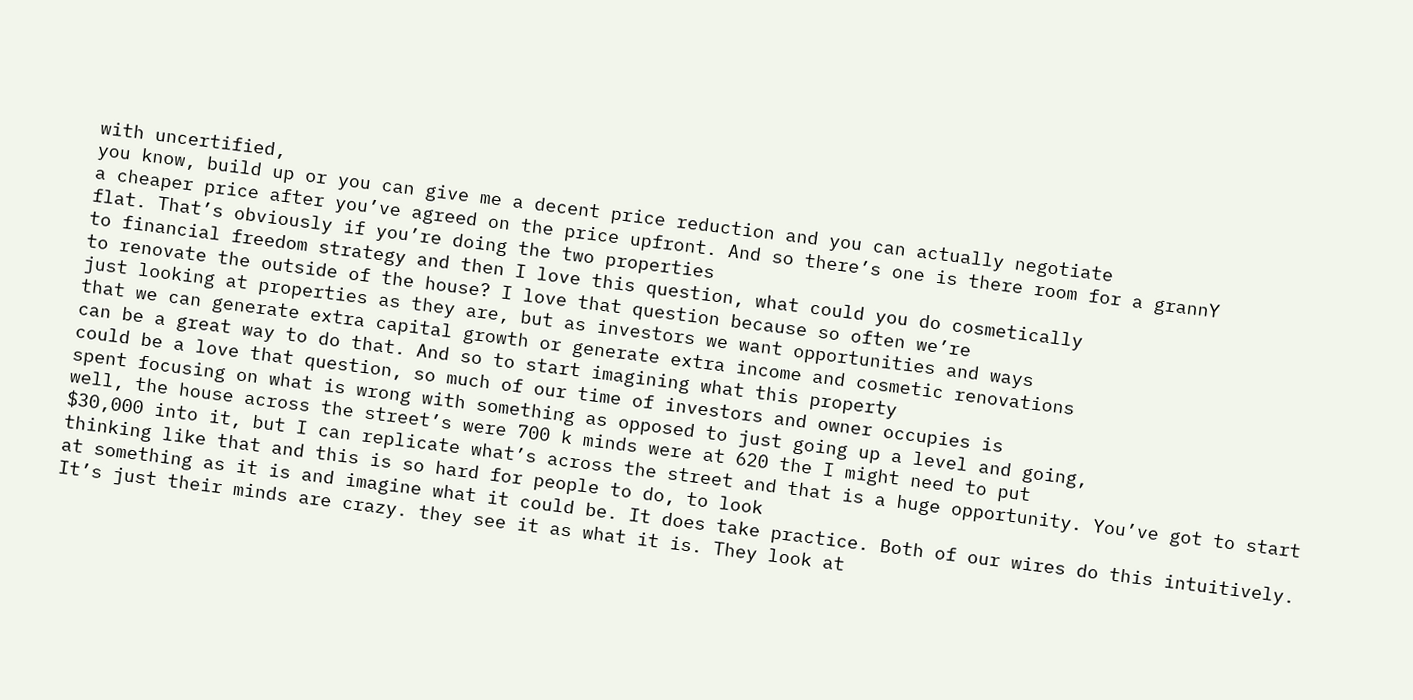with uncertified,
you know, build up or you can give me a decent price reduction and you can actually negotiate
a cheaper price after you’ve agreed on the price upfront. And so there’s one is there room for a grannY
flat. That’s obviously if you’re doing the two properties
to financial freedom strategy and then I love this question, what could you do cosmetically
to renovate the outside of the house? I love that question because so often we’re
just looking at properties as they are, but as investors we want opportunities and ways
that we can generate extra capital growth or generate extra income and cosmetic renovations
can be a great way to do that. And so to start imagining what this property
could be a love that question, so much of our time of investors and owner occupies is
spent focusing on what is wrong with something as opposed to just going up a level and going,
well, the house across the street’s were 700 k minds were at 620 the I might need to put
$30,000 into it, but I can replicate what’s across the street and that is a huge opportunity. You’ve got to start thinking like that and this is so hard for people to do, to look
at something as it is and imagine what it could be. It does take practice. Both of our wires do this intuitively. It’s just their minds are crazy. they see it as what it is. They look at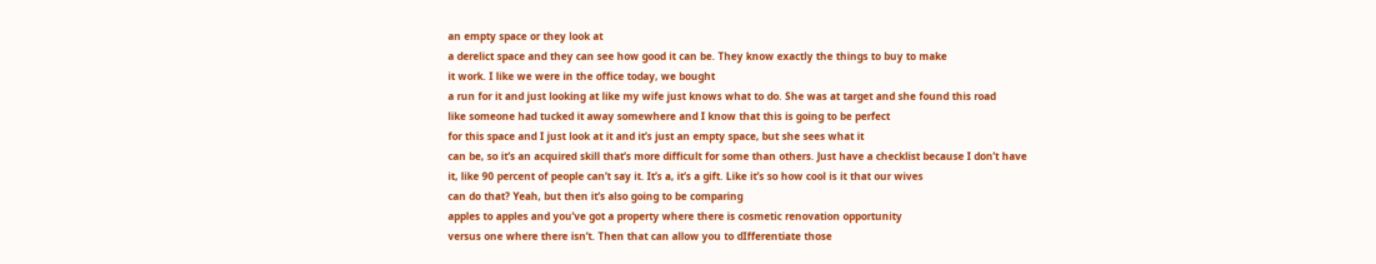an empty space or they look at
a derelict space and they can see how good it can be. They know exactly the things to buy to make
it work. I like we were in the office today, we bought
a run for it and just looking at like my wife just knows what to do. She was at target and she found this road
like someone had tucked it away somewhere and I know that this is going to be perfect
for this space and I just look at it and it’s just an empty space, but she sees what it
can be, so it’s an acquired skill that’s more difficult for some than others. Just have a checklist because I don’t have
it, like 90 percent of people can’t say it. It’s a, it’s a gift. Like it’s so how cool is it that our wives
can do that? Yeah, but then it’s also going to be comparing
apples to apples and you’ve got a property where there is cosmetic renovation opportunity
versus one where there isn’t. Then that can allow you to dIfferentiate those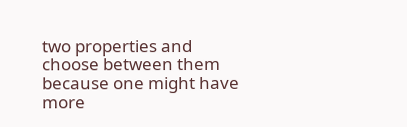two properties and choose between them because one might have more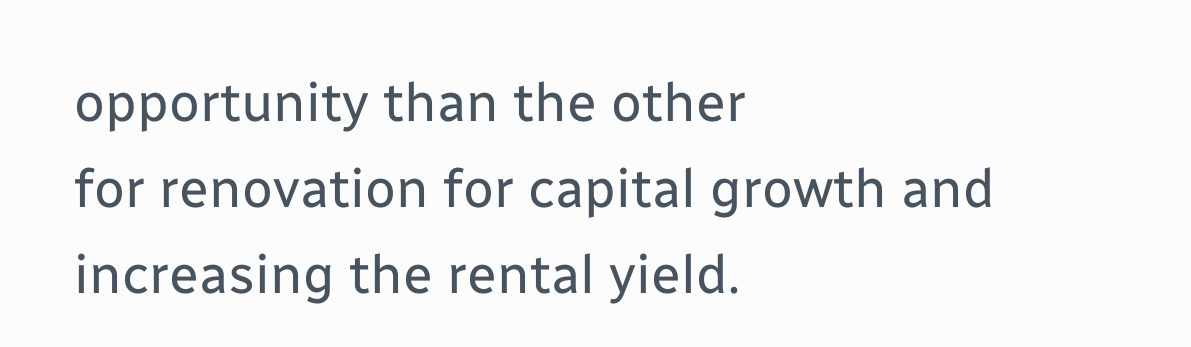opportunity than the other
for renovation for capital growth and increasing the rental yield.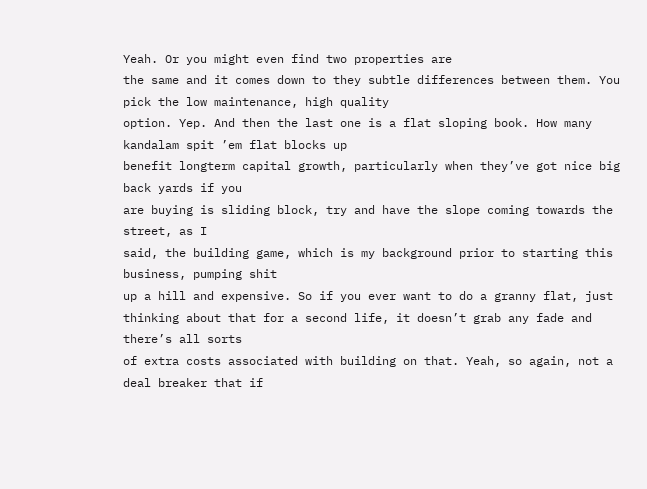Yeah. Or you might even find two properties are
the same and it comes down to they subtle differences between them. You pick the low maintenance, high quality
option. Yep. And then the last one is a flat sloping book. How many kandalam spit ’em flat blocks up
benefit longterm capital growth, particularly when they’ve got nice big back yards if you
are buying is sliding block, try and have the slope coming towards the street, as I
said, the building game, which is my background prior to starting this business, pumping shit
up a hill and expensive. So if you ever want to do a granny flat, just
thinking about that for a second life, it doesn’t grab any fade and there’s all sorts
of extra costs associated with building on that. Yeah, so again, not a deal breaker that if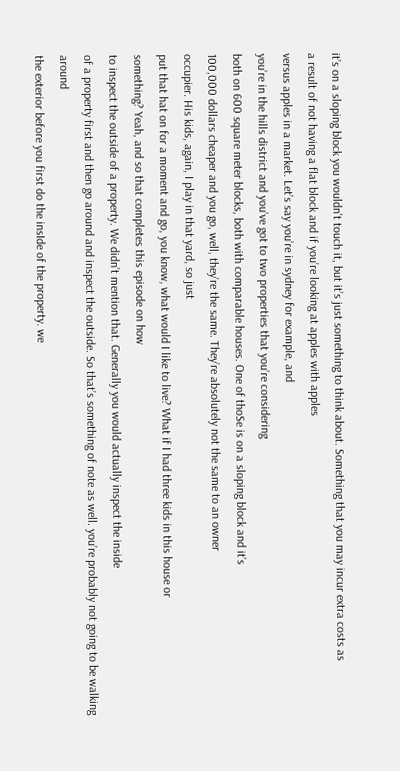it’s on a sloping block you wouldn’t touch it, but it’s just something to think about. Something that you may incur extra costs as
a result of not having a flat block and if you’re looking at apples with apples
versus apples in a market. Let’s say you’re in sydney for example, and
you’re in the hills district and you’ve got to two properties that you’re considering
both on 600 square meter blocks, both with comparable houses. One of thoSe is on a sloping block and it’s
100,000 dollars cheaper and you go, well, they’re the same. They’re absolutely not the same to an owner
occupier. His kids, again, I play in that yard, so just
put that hat on for a moment and go, you know, what would I like to live? What if I had three kids in this house or
something? Yeah, and so that completes this episode on how
to inspect the outside of a property. We didn’t mention that. Generally you would actually inspect the inside
of a property first and then go around and inspect the outside. So that’s something of note as well. you’re probably not going to be walking around
the exterior before you first do the insIde of the property. we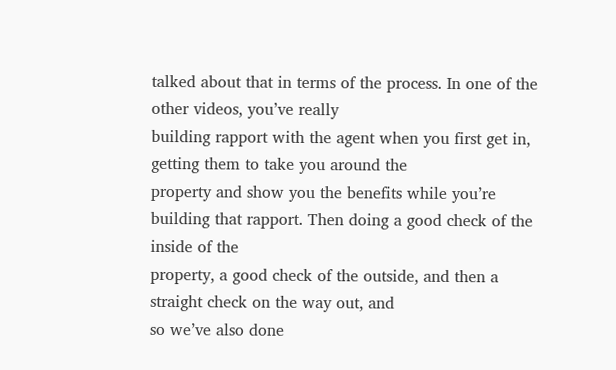talked about that in terms of the process. In one of the other videos, you’ve really
building rapport with the agent when you first get in, getting them to take you around the
property and show you the benefits while you’re building that rapport. Then doing a good check of the inside of the
property, a good check of the outside, and then a straight check on the way out, and
so we’ve also done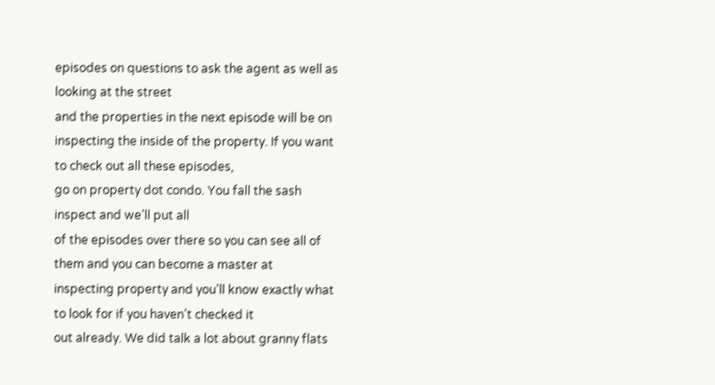episodes on questions to ask the agent as well as looking at the street
and the properties in the next episode will be on inspecting the inside of the property. If you want to check out all these episodes,
go on property dot condo. You fall the sash inspect and we’ll put all
of the episodes over there so you can see all of them and you can become a master at
inspecting property and you’ll know exactly what to look for if you haven’t checked it
out already. We did talk a lot about granny flats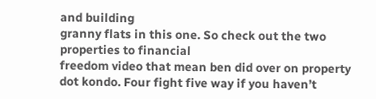and building
granny flats in this one. So check out the two properties to financial
freedom video that mean ben did over on property dot kondo. Four fight five way if you haven’t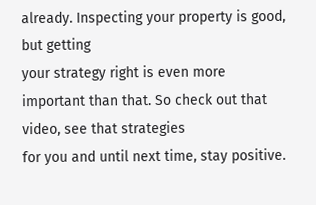already. Inspecting your property is good, but getting
your strategy right is even more important than that. So check out that video, see that strategies
for you and until next time, stay positive.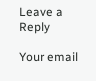Leave a Reply

Your email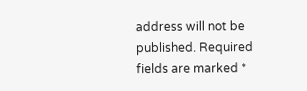address will not be published. Required fields are marked *